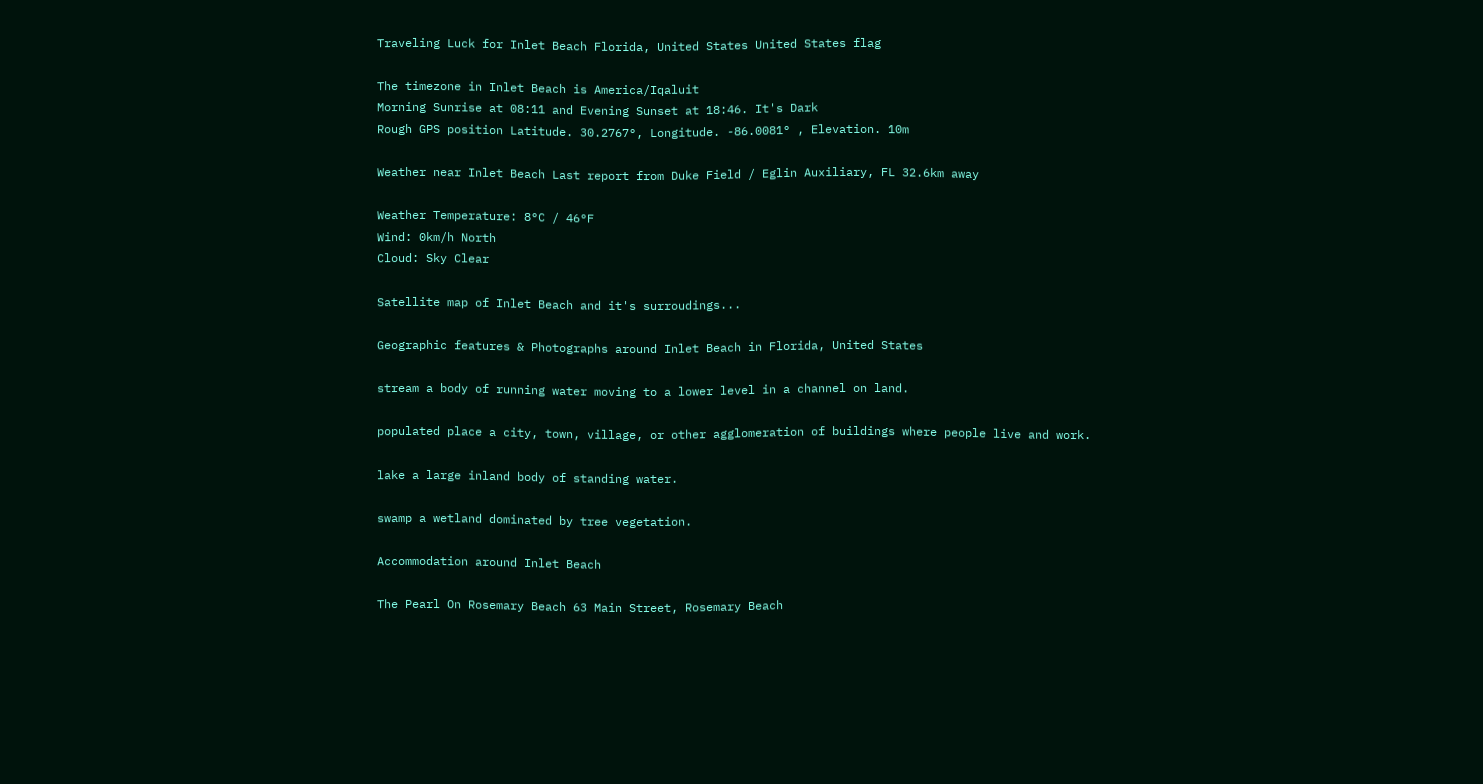Traveling Luck for Inlet Beach Florida, United States United States flag

The timezone in Inlet Beach is America/Iqaluit
Morning Sunrise at 08:11 and Evening Sunset at 18:46. It's Dark
Rough GPS position Latitude. 30.2767°, Longitude. -86.0081° , Elevation. 10m

Weather near Inlet Beach Last report from Duke Field / Eglin Auxiliary, FL 32.6km away

Weather Temperature: 8°C / 46°F
Wind: 0km/h North
Cloud: Sky Clear

Satellite map of Inlet Beach and it's surroudings...

Geographic features & Photographs around Inlet Beach in Florida, United States

stream a body of running water moving to a lower level in a channel on land.

populated place a city, town, village, or other agglomeration of buildings where people live and work.

lake a large inland body of standing water.

swamp a wetland dominated by tree vegetation.

Accommodation around Inlet Beach

The Pearl On Rosemary Beach 63 Main Street, Rosemary Beach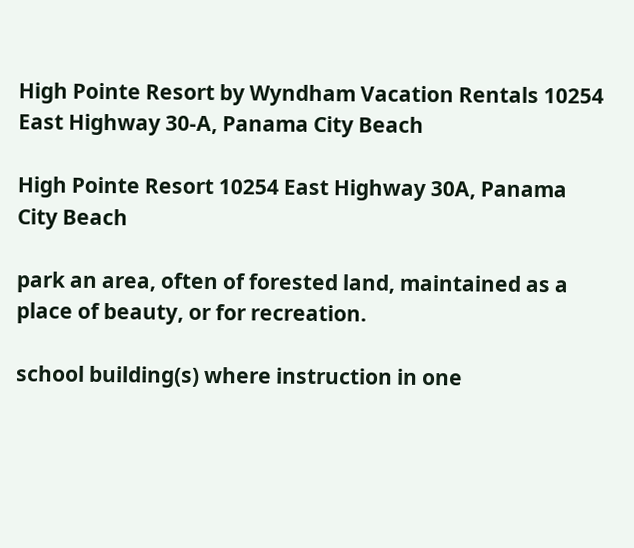High Pointe Resort by Wyndham Vacation Rentals 10254 East Highway 30-A, Panama City Beach

High Pointe Resort 10254 East Highway 30A, Panama City Beach

park an area, often of forested land, maintained as a place of beauty, or for recreation.

school building(s) where instruction in one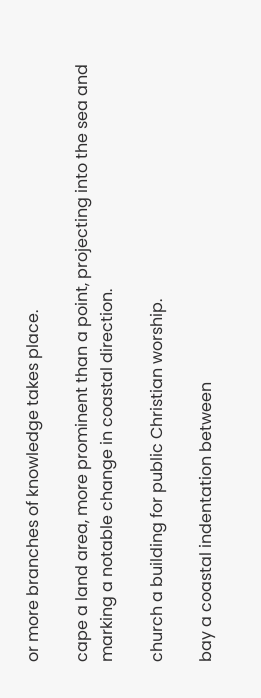or more branches of knowledge takes place.

cape a land area, more prominent than a point, projecting into the sea and marking a notable change in coastal direction.

church a building for public Christian worship.

bay a coastal indentation between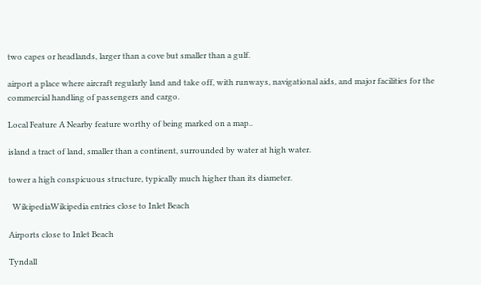two capes or headlands, larger than a cove but smaller than a gulf.

airport a place where aircraft regularly land and take off, with runways, navigational aids, and major facilities for the commercial handling of passengers and cargo.

Local Feature A Nearby feature worthy of being marked on a map..

island a tract of land, smaller than a continent, surrounded by water at high water.

tower a high conspicuous structure, typically much higher than its diameter.

  WikipediaWikipedia entries close to Inlet Beach

Airports close to Inlet Beach

Tyndall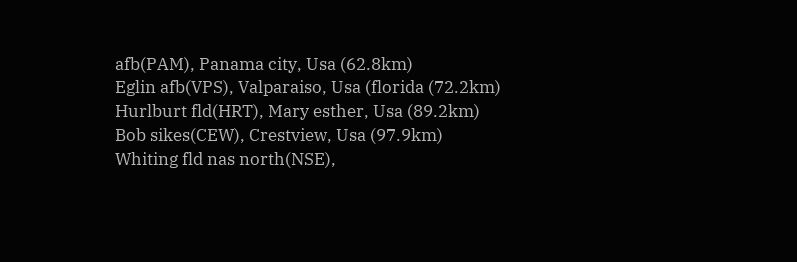afb(PAM), Panama city, Usa (62.8km)
Eglin afb(VPS), Valparaiso, Usa (florida (72.2km)
Hurlburt fld(HRT), Mary esther, Usa (89.2km)
Bob sikes(CEW), Crestview, Usa (97.9km)
Whiting fld nas north(NSE),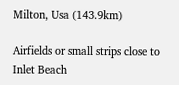Milton, Usa (143.9km)

Airfields or small strips close to Inlet Beach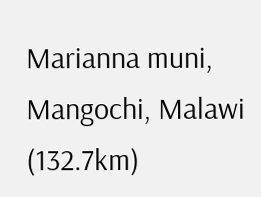Marianna muni, Mangochi, Malawi (132.7km)